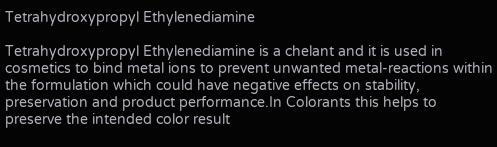Tetrahydroxypropyl Ethylenediamine

Tetrahydroxypropyl Ethylenediamine is a chelant and it is used in cosmetics to bind metal ions to prevent unwanted metal-reactions within the formulation which could have negative effects on stability, preservation and product performance.In Colorants this helps to preserve the intended color result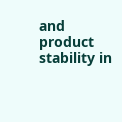and product stability in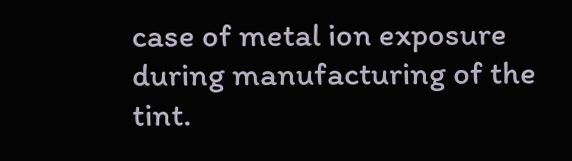case of metal ion exposure during manufacturing of the tint.